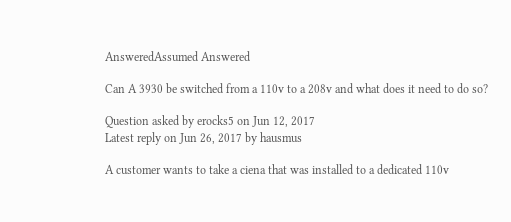AnsweredAssumed Answered

Can A 3930 be switched from a 110v to a 208v and what does it need to do so?

Question asked by erocks5 on Jun 12, 2017
Latest reply on Jun 26, 2017 by hausmus

A customer wants to take a ciena that was installed to a dedicated 110v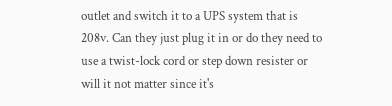outlet and switch it to a UPS system that is 208v. Can they just plug it in or do they need to use a twist-lock cord or step down resister or will it not matter since it's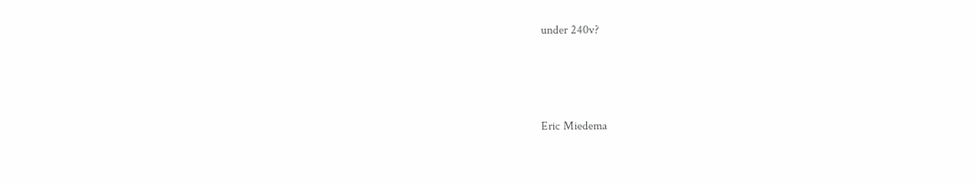under 240v?



Eric Miedema